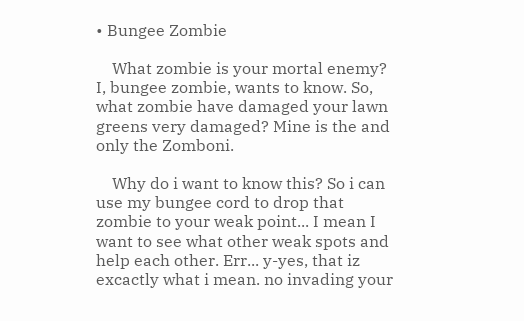• Bungee Zombie

    What zombie is your mortal enemy? I, bungee zombie, wants to know. So, what zombie have damaged your lawn greens very damaged? Mine is the and only the Zomboni.

    Why do i want to know this? So i can use my bungee cord to drop that zombie to your weak point... I mean I want to see what other weak spots and help each other. Err... y-yes, that iz excactly what i mean. no invading your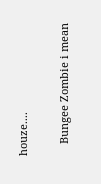houze....

    Bungee Zombie i mean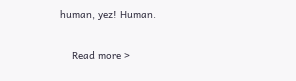human, yez! Human.

    Read more >